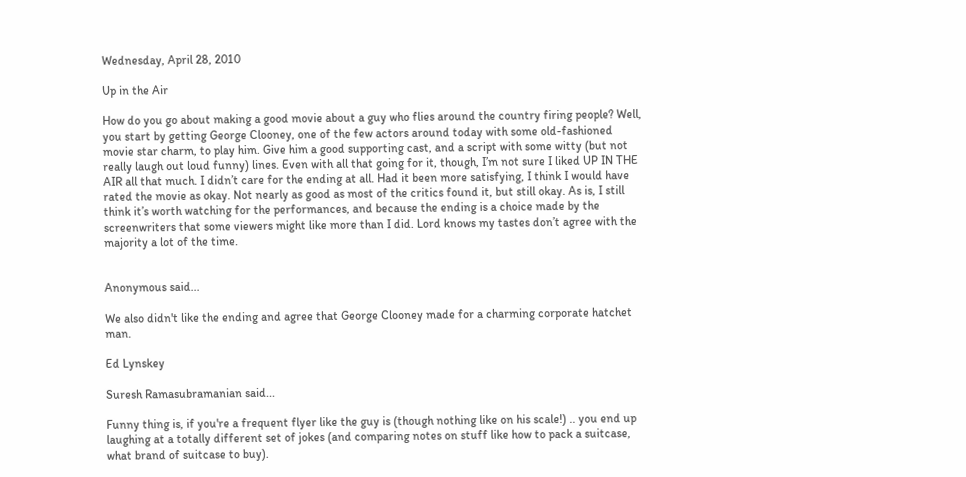Wednesday, April 28, 2010

Up in the Air

How do you go about making a good movie about a guy who flies around the country firing people? Well, you start by getting George Clooney, one of the few actors around today with some old-fashioned movie star charm, to play him. Give him a good supporting cast, and a script with some witty (but not really laugh out loud funny) lines. Even with all that going for it, though, I’m not sure I liked UP IN THE AIR all that much. I didn’t care for the ending at all. Had it been more satisfying, I think I would have rated the movie as okay. Not nearly as good as most of the critics found it, but still okay. As is, I still think it’s worth watching for the performances, and because the ending is a choice made by the screenwriters that some viewers might like more than I did. Lord knows my tastes don’t agree with the majority a lot of the time.


Anonymous said...

We also didn't like the ending and agree that George Clooney made for a charming corporate hatchet man.

Ed Lynskey

Suresh Ramasubramanian said...

Funny thing is, if you're a frequent flyer like the guy is (though nothing like on his scale!) .. you end up laughing at a totally different set of jokes (and comparing notes on stuff like how to pack a suitcase, what brand of suitcase to buy).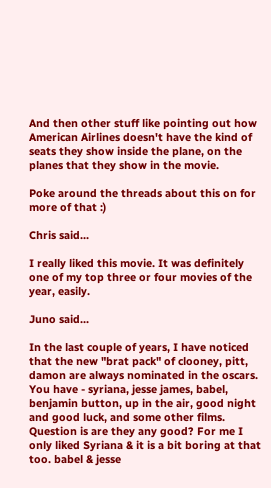And then other stuff like pointing out how American Airlines doesn't have the kind of seats they show inside the plane, on the planes that they show in the movie.

Poke around the threads about this on for more of that :)

Chris said...

I really liked this movie. It was definitely one of my top three or four movies of the year, easily.

Juno said...

In the last couple of years, I have noticed that the new "brat pack" of clooney, pitt, damon are always nominated in the oscars.
You have - syriana, jesse james, babel, benjamin button, up in the air, good night and good luck, and some other films.
Question is are they any good? For me I only liked Syriana & it is a bit boring at that too. babel & jesse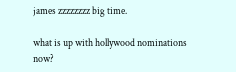james zzzzzzzz big time.

what is up with hollywood nominations now?